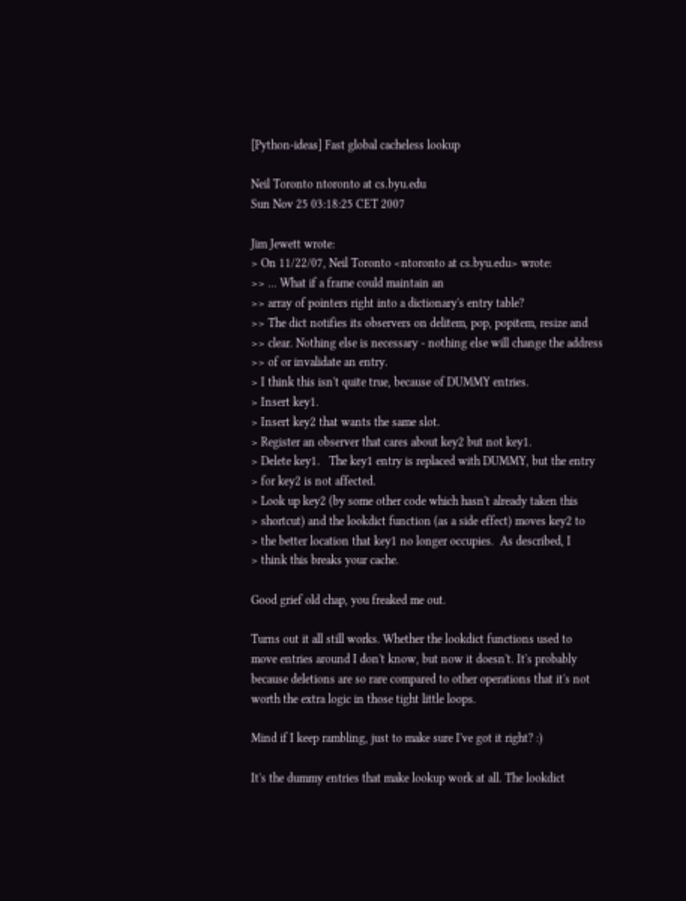[Python-ideas] Fast global cacheless lookup

Neil Toronto ntoronto at cs.byu.edu
Sun Nov 25 03:18:25 CET 2007

Jim Jewett wrote:
> On 11/22/07, Neil Toronto <ntoronto at cs.byu.edu> wrote:
>> ... What if a frame could maintain an
>> array of pointers right into a dictionary's entry table?
>> The dict notifies its observers on delitem, pop, popitem, resize and
>> clear. Nothing else is necessary - nothing else will change the address
>> of or invalidate an entry.
> I think this isn't quite true, because of DUMMY entries.
> Insert key1.
> Insert key2 that wants the same slot.
> Register an observer that cares about key2 but not key1.
> Delete key1.   The key1 entry is replaced with DUMMY, but the entry
> for key2 is not affected.
> Look up key2 (by some other code which hasn't already taken this
> shortcut) and the lookdict function (as a side effect) moves key2 to
> the better location that key1 no longer occupies.  As described, I
> think this breaks your cache.

Good grief old chap, you freaked me out.

Turns out it all still works. Whether the lookdict functions used to
move entries around I don't know, but now it doesn't. It's probably
because deletions are so rare compared to other operations that it's not
worth the extra logic in those tight little loops.

Mind if I keep rambling, just to make sure I've got it right? :)

It's the dummy entries that make lookup work at all. The lookdict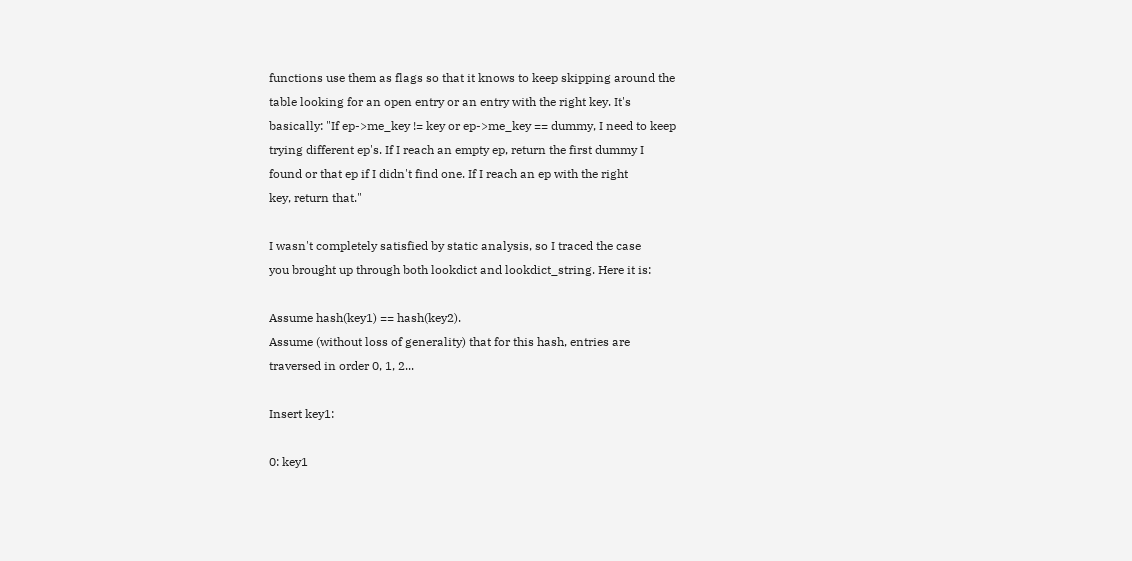functions use them as flags so that it knows to keep skipping around the
table looking for an open entry or an entry with the right key. It's
basically: "If ep->me_key != key or ep->me_key == dummy, I need to keep
trying different ep's. If I reach an empty ep, return the first dummy I
found or that ep if I didn't find one. If I reach an ep with the right
key, return that."

I wasn't completely satisfied by static analysis, so I traced the case
you brought up through both lookdict and lookdict_string. Here it is:

Assume hash(key1) == hash(key2).
Assume (without loss of generality) that for this hash, entries are
traversed in order 0, 1, 2...

Insert key1:

0: key1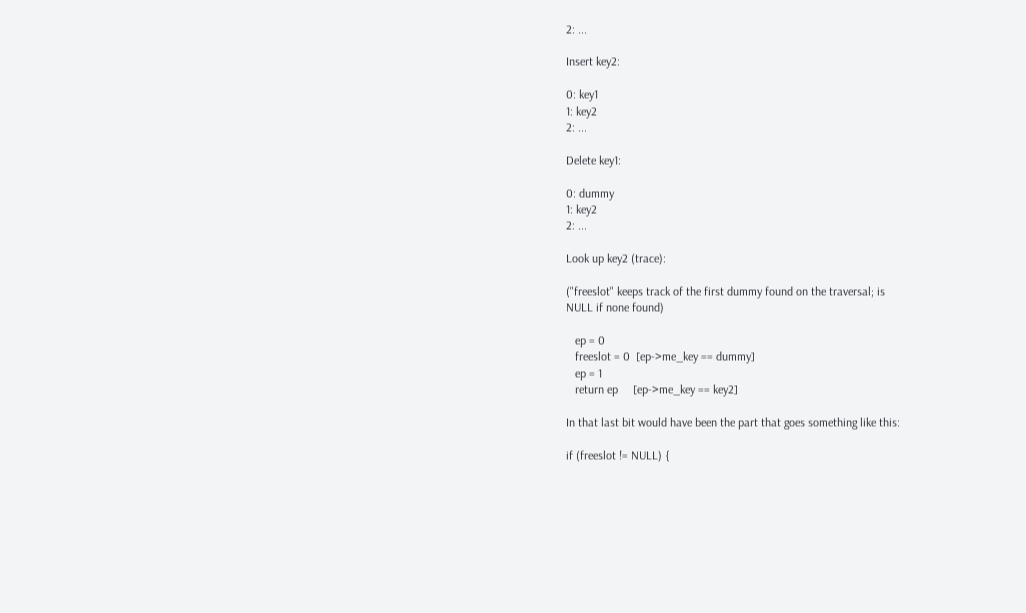2: ...

Insert key2:

0: key1
1: key2
2: ...

Delete key1:

0: dummy
1: key2
2: ...

Look up key2 (trace):

("freeslot" keeps track of the first dummy found on the traversal; is
NULL if none found)

   ep = 0
   freeslot = 0  [ep->me_key == dummy]
   ep = 1
   return ep     [ep->me_key == key2]

In that last bit would have been the part that goes something like this:

if (freeslot != NULL) {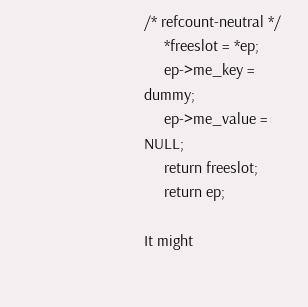/* refcount-neutral */
     *freeslot = *ep;
     ep->me_key = dummy;
     ep->me_value = NULL;
     return freeslot;
     return ep;

It might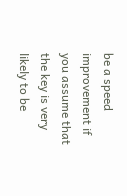be a speed improvement if you assume that the key is very
likely to be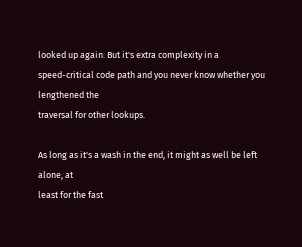looked up again. But it's extra complexity in a
speed-critical code path and you never know whether you lengthened the
traversal for other lookups.

As long as it's a wash in the end, it might as well be left alone, at
least for the fast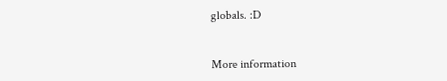globals. :D


More information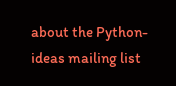about the Python-ideas mailing list